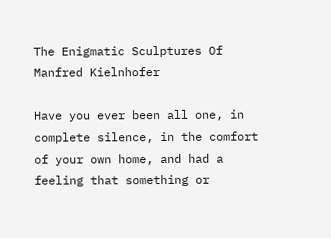The Enigmatic Sculptures Of Manfred Kielnhofer

Have you ever been all one, in complete silence, in the comfort of your own home, and had a feeling that something or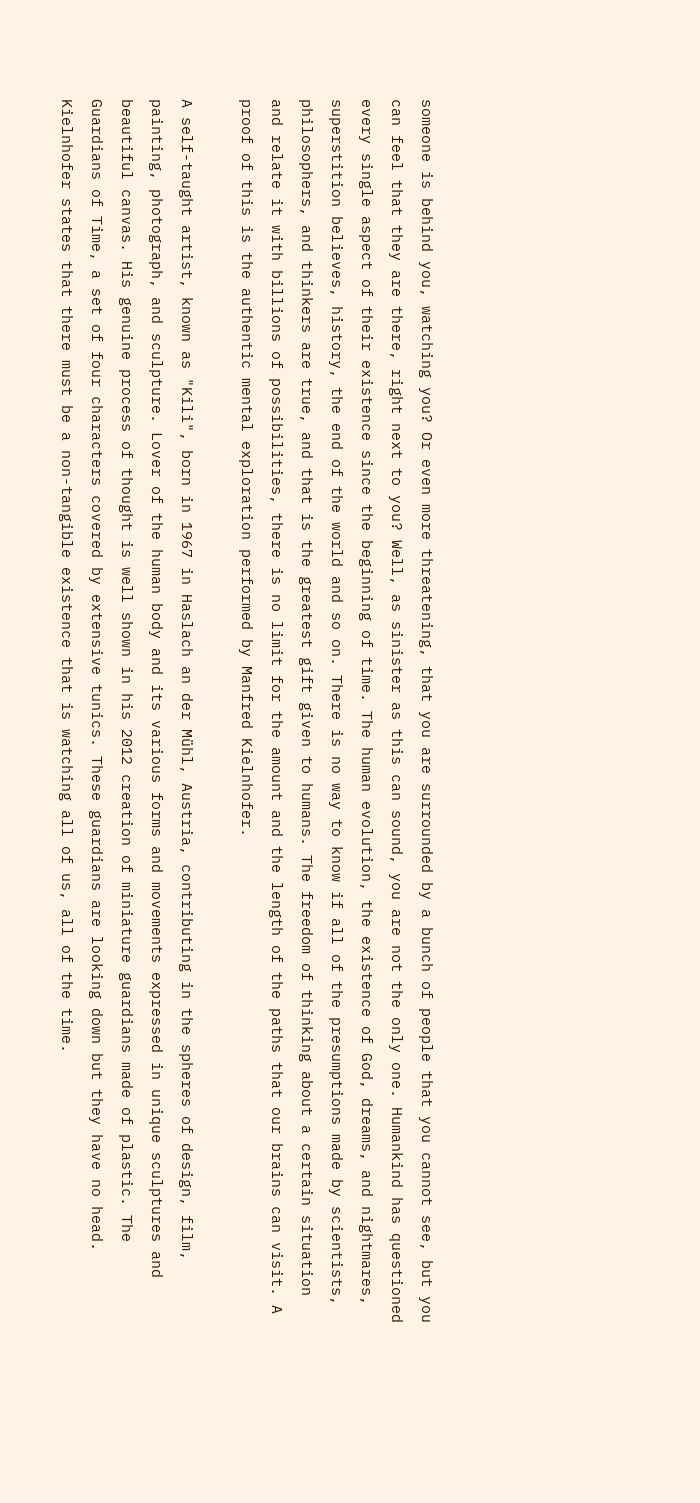someone is behind you, watching you? Or even more threatening, that you are surrounded by a bunch of people that you cannot see, but you can feel that they are there, right next to you? Well, as sinister as this can sound, you are not the only one. Humankind has questioned every single aspect of their existence since the beginning of time. The human evolution, the existence of God, dreams, and nightmares, superstition believes, history, the end of the world and so on. There is no way to know if all of the presumptions made by scientists, philosophers, and thinkers are true, and that is the greatest gift given to humans. The freedom of thinking about a certain situation and relate it with billions of possibilities, there is no limit for the amount and the length of the paths that our brains can visit. A proof of this is the authentic mental exploration performed by Manfred Kielnhofer.

A self-taught artist, known as "Kili", born in 1967 in Haslach an der Mühl, Austria, contributing in the spheres of design, film, painting, photograph, and sculpture. Lover of the human body and its various forms and movements expressed in unique sculptures and beautiful canvas. His genuine process of thought is well shown in his 2012 creation of miniature guardians made of plastic. The Guardians of Time, a set of four characters covered by extensive tunics. These guardians are looking down but they have no head. Kielnhofer states that there must be a non-tangible existence that is watching all of us, all of the time.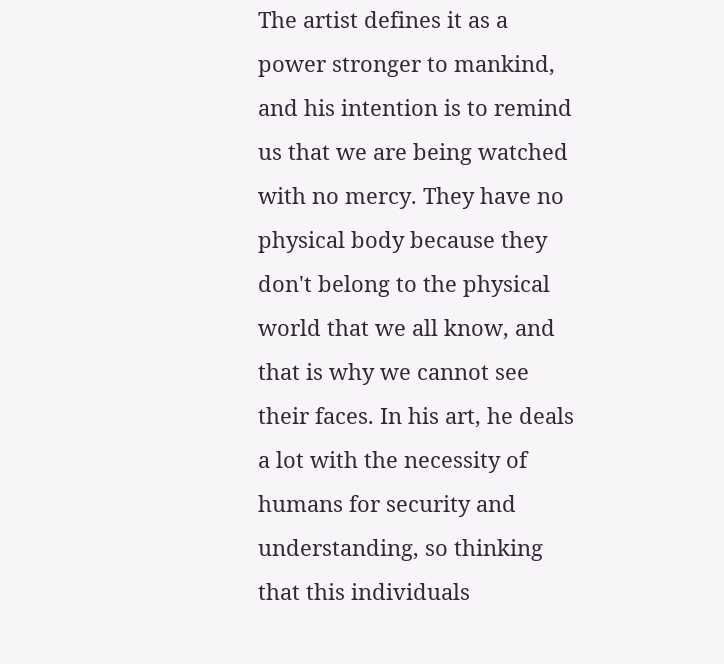The artist defines it as a power stronger to mankind, and his intention is to remind us that we are being watched with no mercy. They have no physical body because they don't belong to the physical world that we all know, and that is why we cannot see their faces. In his art, he deals a lot with the necessity of humans for security and understanding, so thinking that this individuals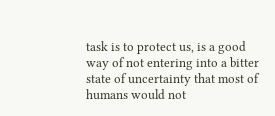task is to protect us, is a good way of not entering into a bitter state of uncertainty that most of humans would not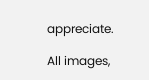appreciate.

All images,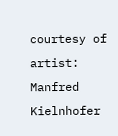courtesy of artist: Manfred Kielnhofer